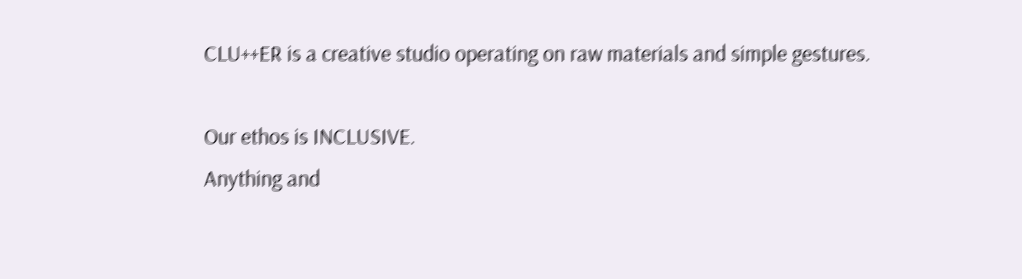CLU++ER is a creative studio operating on raw materials and simple gestures.

Our ethos is INCLUSIVE.
Anything and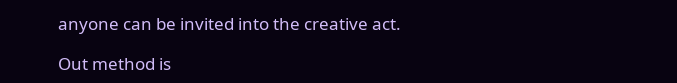anyone can be invited into the creative act.

Out method is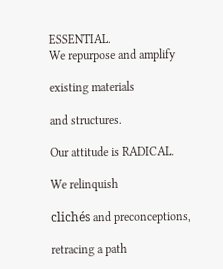ESSENTIAL.
We repurpose and amplify

existing materials

and structures.

Our attitude is RADICAL.

We relinquish

clichés and preconceptions,

retracing a path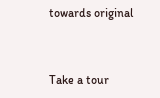towards original


Take a tour